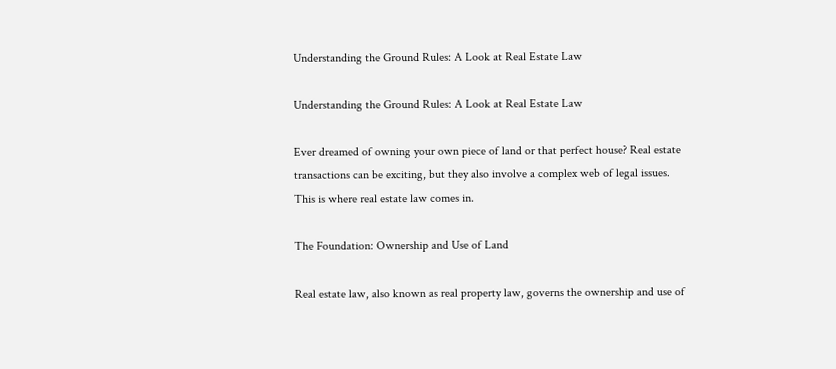Understanding the Ground Rules: A Look at Real Estate Law

Understanding the Ground Rules: A Look at Real Estate Law

Ever dreamed of owning your own piece of land or that perfect house? Real estate transactions can be exciting, but they also involve a complex web of legal issues. This is where real estate law comes in.

The Foundation: Ownership and Use of Land

Real estate law, also known as real property law, governs the ownership and use of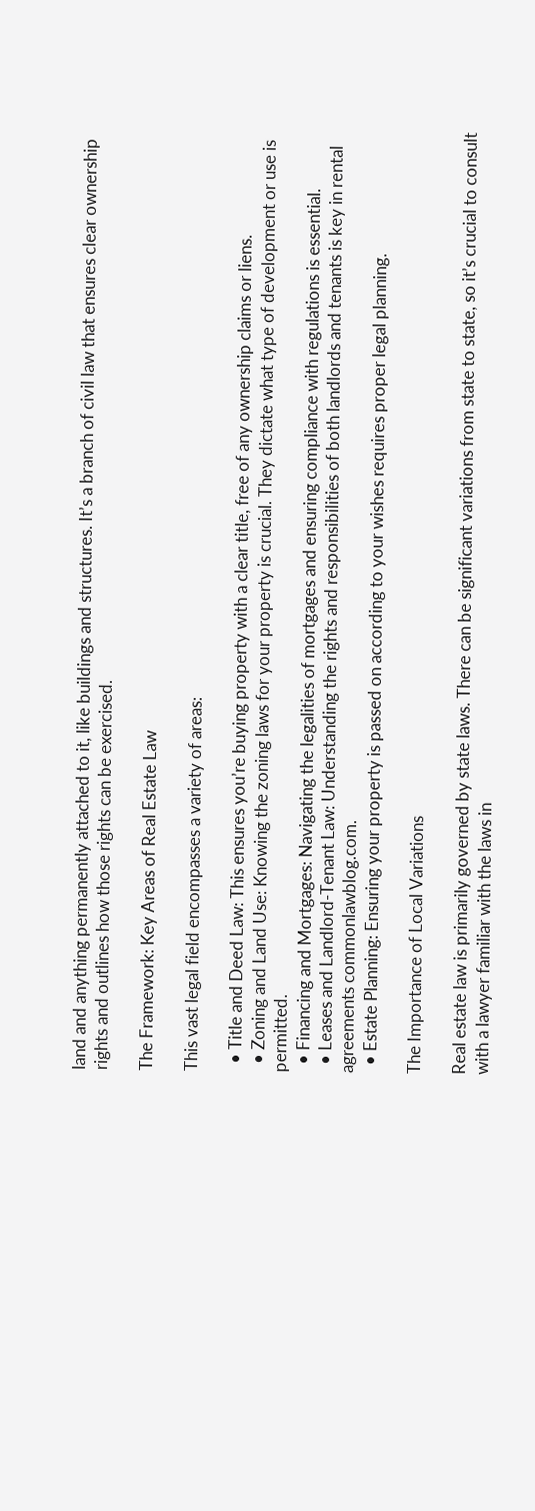land and anything permanently attached to it, like buildings and structures. It’s a branch of civil law that ensures clear ownership rights and outlines how those rights can be exercised.

The Framework: Key Areas of Real Estate Law

This vast legal field encompasses a variety of areas:

  • Title and Deed Law: This ensures you’re buying property with a clear title, free of any ownership claims or liens.
  • Zoning and Land Use: Knowing the zoning laws for your property is crucial. They dictate what type of development or use is permitted.
  • Financing and Mortgages: Navigating the legalities of mortgages and ensuring compliance with regulations is essential.
  • Leases and Landlord-Tenant Law: Understanding the rights and responsibilities of both landlords and tenants is key in rental agreements commonlawblog.com.
  • Estate Planning: Ensuring your property is passed on according to your wishes requires proper legal planning.

The Importance of Local Variations

Real estate law is primarily governed by state laws. There can be significant variations from state to state, so it’s crucial to consult with a lawyer familiar with the laws in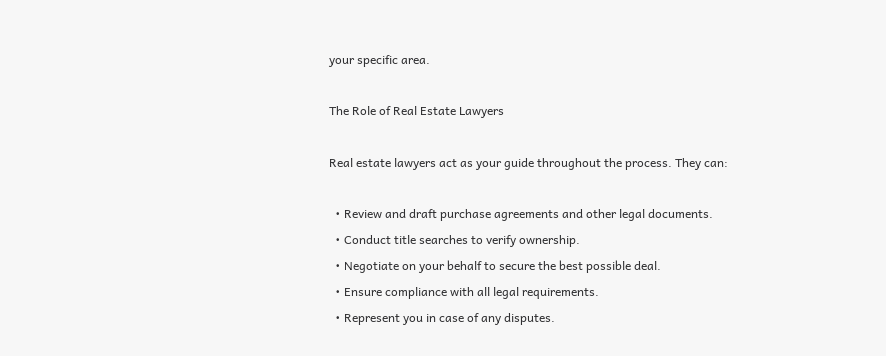your specific area.

The Role of Real Estate Lawyers

Real estate lawyers act as your guide throughout the process. They can:

  • Review and draft purchase agreements and other legal documents.
  • Conduct title searches to verify ownership.
  • Negotiate on your behalf to secure the best possible deal.
  • Ensure compliance with all legal requirements.
  • Represent you in case of any disputes.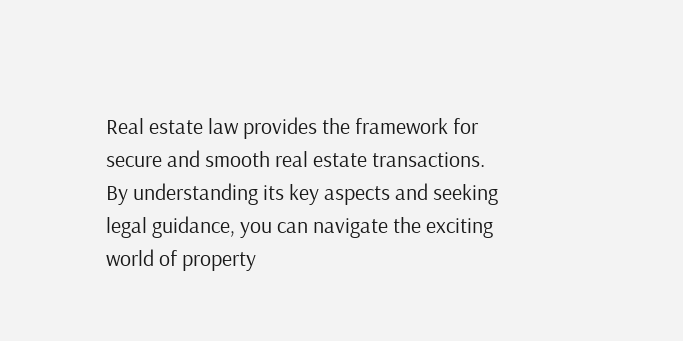Real estate law provides the framework for secure and smooth real estate transactions. By understanding its key aspects and seeking legal guidance, you can navigate the exciting world of property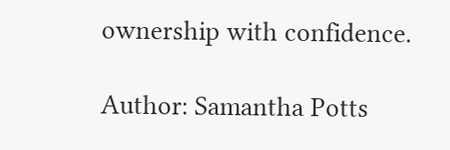ownership with confidence.

Author: Samantha Potts